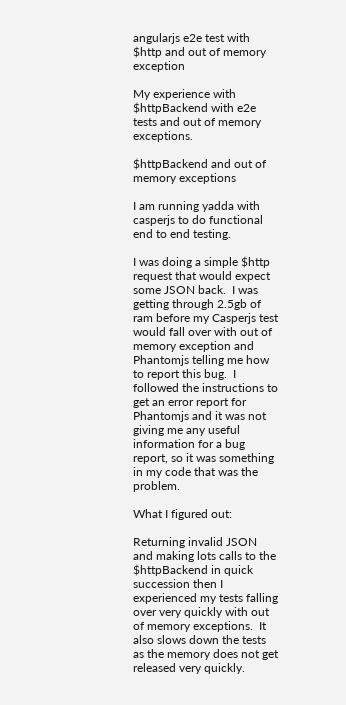angularjs e2e test with $http and out of memory exception

My experience with $httpBackend with e2e tests and out of memory exceptions.

$httpBackend and out of memory exceptions

I am running yadda with casperjs to do functional end to end testing.

I was doing a simple $http request that would expect some JSON back.  I was getting through 2.5gb of ram before my Casperjs test would fall over with out of memory exception and Phantomjs telling me how to report this bug.  I followed the instructions to get an error report for Phantomjs and it was not giving me any useful information for a bug report, so it was something in my code that was the problem.

What I figured out:

Returning invalid JSON and making lots calls to the $httpBackend in quick succession then I experienced my tests falling over very quickly with out of memory exceptions.  It also slows down the tests as the memory does not get released very quickly.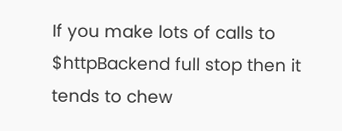If you make lots of calls to $httpBackend full stop then it tends to chew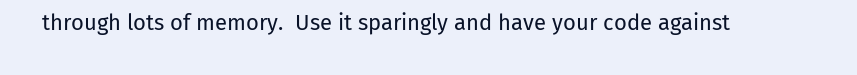through lots of memory.  Use it sparingly and have your code against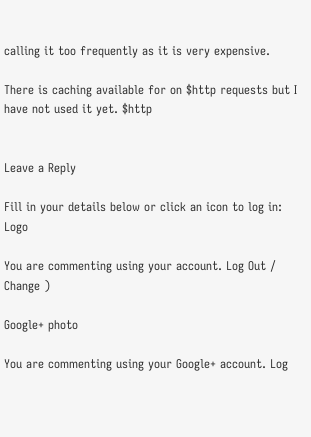calling it too frequently as it is very expensive.

There is caching available for on $http requests but I have not used it yet. $http


Leave a Reply

Fill in your details below or click an icon to log in: Logo

You are commenting using your account. Log Out /  Change )

Google+ photo

You are commenting using your Google+ account. Log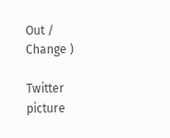Out /  Change )

Twitter picture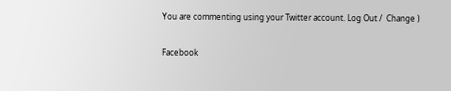You are commenting using your Twitter account. Log Out /  Change )

Facebook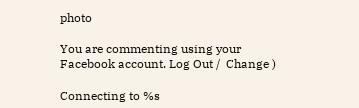photo

You are commenting using your Facebook account. Log Out /  Change )

Connecting to %s